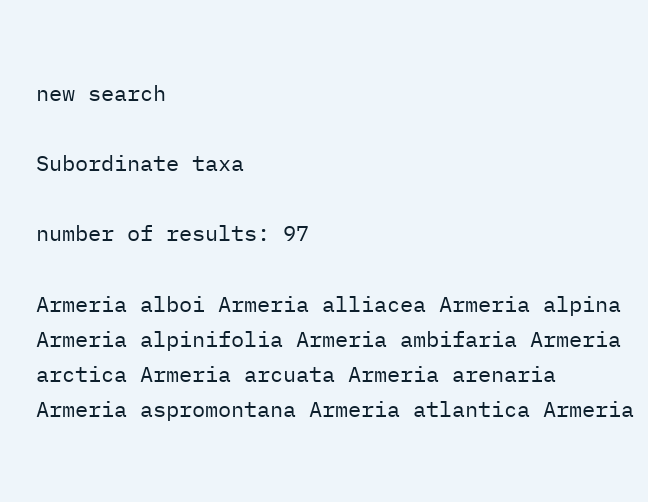new search

Subordinate taxa

number of results: 97

Armeria alboi Armeria alliacea Armeria alpina Armeria alpinifolia Armeria ambifaria Armeria arctica Armeria arcuata Armeria arenaria Armeria aspromontana Armeria atlantica Armeria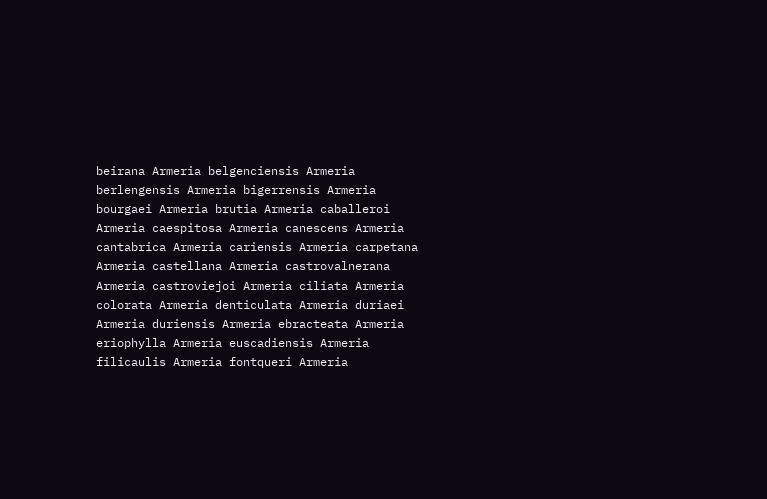beirana Armeria belgenciensis Armeria berlengensis Armeria bigerrensis Armeria bourgaei Armeria brutia Armeria caballeroi Armeria caespitosa Armeria canescens Armeria cantabrica Armeria cariensis Armeria carpetana Armeria castellana Armeria castrovalnerana Armeria castroviejoi Armeria ciliata Armeria colorata Armeria denticulata Armeria duriaei Armeria duriensis Armeria ebracteata Armeria eriophylla Armeria euscadiensis Armeria filicaulis Armeria fontqueri Armeria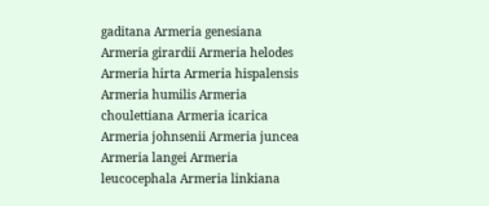gaditana Armeria genesiana Armeria girardii Armeria helodes Armeria hirta Armeria hispalensis Armeria humilis Armeria choulettiana Armeria icarica Armeria johnsenii Armeria juncea Armeria langei Armeria leucocephala Armeria linkiana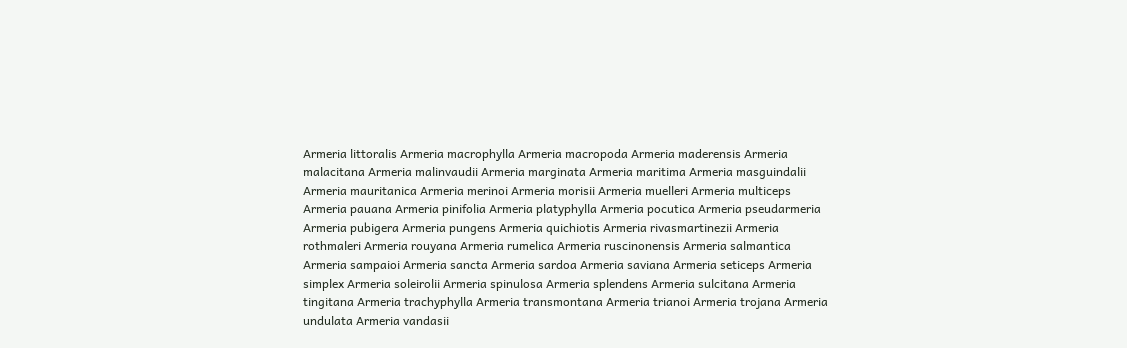Armeria littoralis Armeria macrophylla Armeria macropoda Armeria maderensis Armeria malacitana Armeria malinvaudii Armeria marginata Armeria maritima Armeria masguindalii Armeria mauritanica Armeria merinoi Armeria morisii Armeria muelleri Armeria multiceps Armeria pauana Armeria pinifolia Armeria platyphylla Armeria pocutica Armeria pseudarmeria Armeria pubigera Armeria pungens Armeria quichiotis Armeria rivasmartinezii Armeria rothmaleri Armeria rouyana Armeria rumelica Armeria ruscinonensis Armeria salmantica Armeria sampaioi Armeria sancta Armeria sardoa Armeria saviana Armeria seticeps Armeria simplex Armeria soleirolii Armeria spinulosa Armeria splendens Armeria sulcitana Armeria tingitana Armeria trachyphylla Armeria transmontana Armeria trianoi Armeria trojana Armeria undulata Armeria vandasii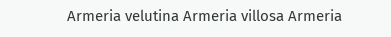Armeria velutina Armeria villosa Armeria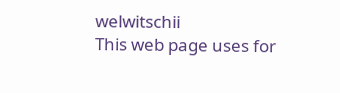welwitschii
This web page uses for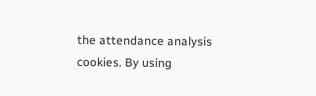the attendance analysis cookies. By using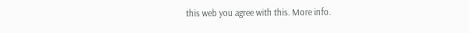this web you agree with this. More info.